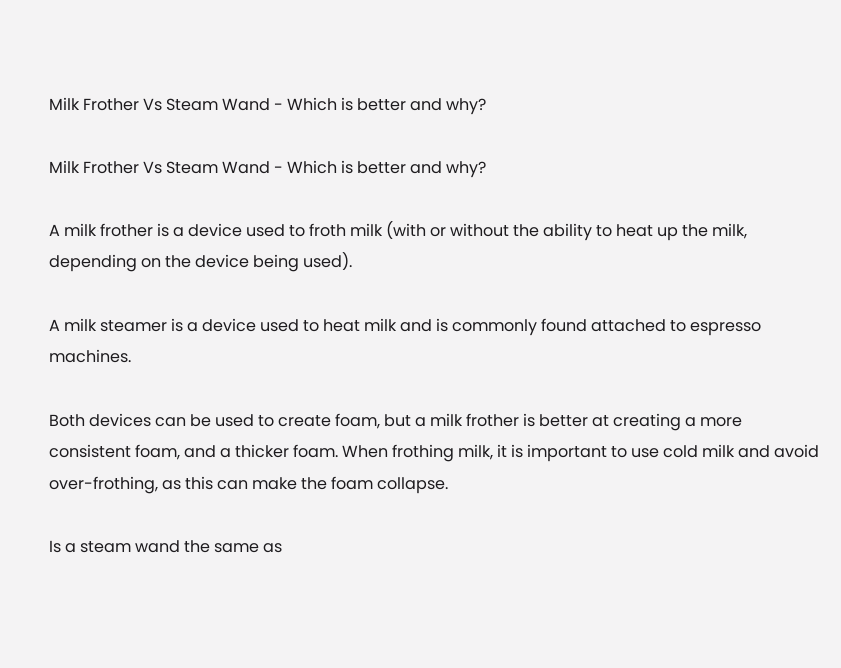Milk Frother Vs Steam Wand - Which is better and why?

Milk Frother Vs Steam Wand - Which is better and why?

A milk frother is a device used to froth milk (with or without the ability to heat up the milk, depending on the device being used).

A milk steamer is a device used to heat milk and is commonly found attached to espresso machines.

Both devices can be used to create foam, but a milk frother is better at creating a more consistent foam, and a thicker foam. When frothing milk, it is important to use cold milk and avoid over-frothing, as this can make the foam collapse.

Is a steam wand the same as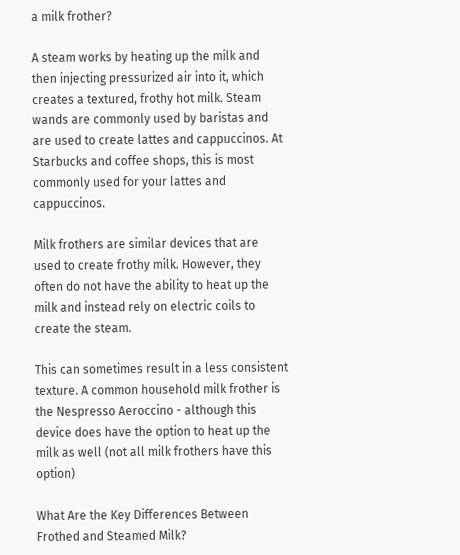a milk frother?

A steam works by heating up the milk and then injecting pressurized air into it, which creates a textured, frothy hot milk. Steam wands are commonly used by baristas and are used to create lattes and cappuccinos. At Starbucks and coffee shops, this is most commonly used for your lattes and cappuccinos.

Milk frothers are similar devices that are used to create frothy milk. However, they often do not have the ability to heat up the milk and instead rely on electric coils to create the steam.

This can sometimes result in a less consistent texture. A common household milk frother is the Nespresso Aeroccino - although this device does have the option to heat up the milk as well (not all milk frothers have this option)

What Are the Key Differences Between Frothed and Steamed Milk?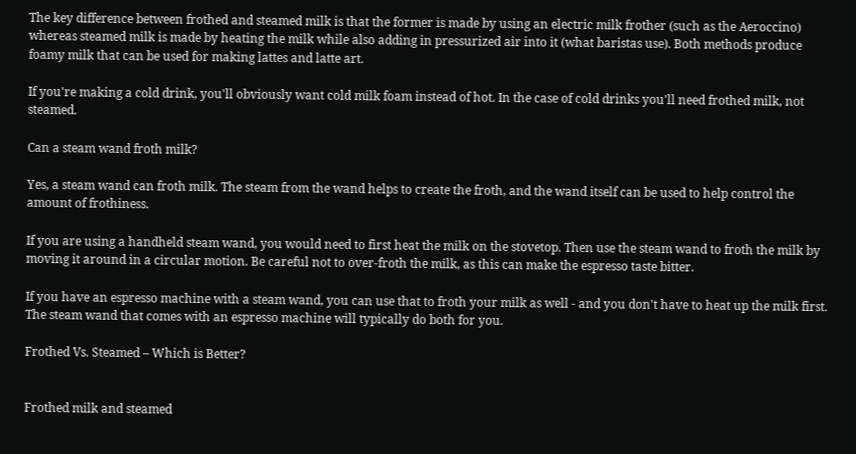The key difference between frothed and steamed milk is that the former is made by using an electric milk frother (such as the Aeroccino) whereas steamed milk is made by heating the milk while also adding in pressurized air into it (what baristas use). Both methods produce foamy milk that can be used for making lattes and latte art.

If you're making a cold drink, you'll obviously want cold milk foam instead of hot. In the case of cold drinks you'll need frothed milk, not steamed.

Can a steam wand froth milk?

Yes, a steam wand can froth milk. The steam from the wand helps to create the froth, and the wand itself can be used to help control the amount of frothiness.

If you are using a handheld steam wand, you would need to first heat the milk on the stovetop. Then use the steam wand to froth the milk by moving it around in a circular motion. Be careful not to over-froth the milk, as this can make the espresso taste bitter.

If you have an espresso machine with a steam wand, you can use that to froth your milk as well - and you don't have to heat up the milk first. The steam wand that comes with an espresso machine will typically do both for you.

Frothed Vs. Steamed – Which is Better?


Frothed milk and steamed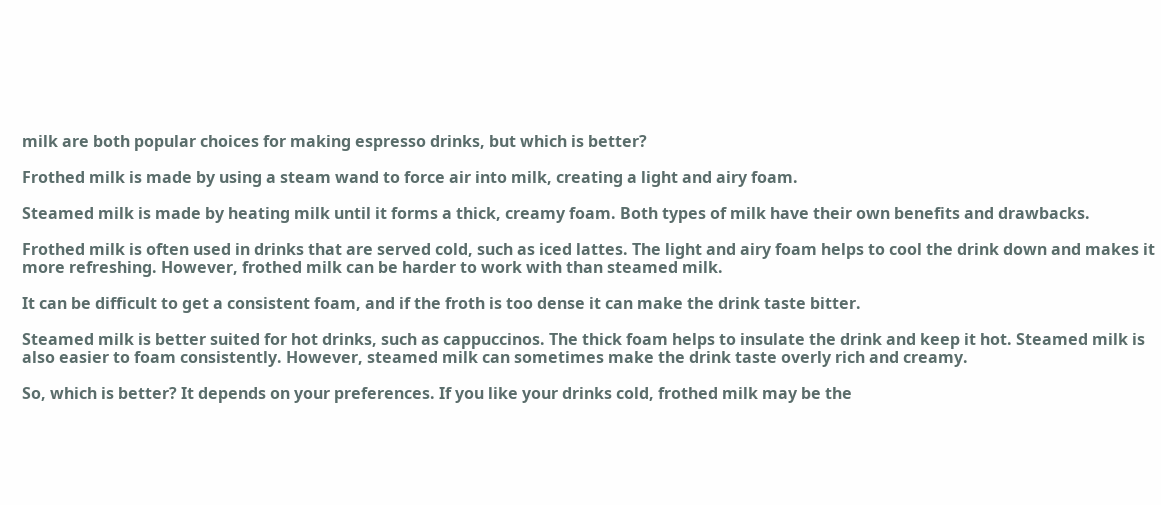milk are both popular choices for making espresso drinks, but which is better?

Frothed milk is made by using a steam wand to force air into milk, creating a light and airy foam.

Steamed milk is made by heating milk until it forms a thick, creamy foam. Both types of milk have their own benefits and drawbacks.

Frothed milk is often used in drinks that are served cold, such as iced lattes. The light and airy foam helps to cool the drink down and makes it more refreshing. However, frothed milk can be harder to work with than steamed milk.

It can be difficult to get a consistent foam, and if the froth is too dense it can make the drink taste bitter.

Steamed milk is better suited for hot drinks, such as cappuccinos. The thick foam helps to insulate the drink and keep it hot. Steamed milk is also easier to foam consistently. However, steamed milk can sometimes make the drink taste overly rich and creamy.

So, which is better? It depends on your preferences. If you like your drinks cold, frothed milk may be the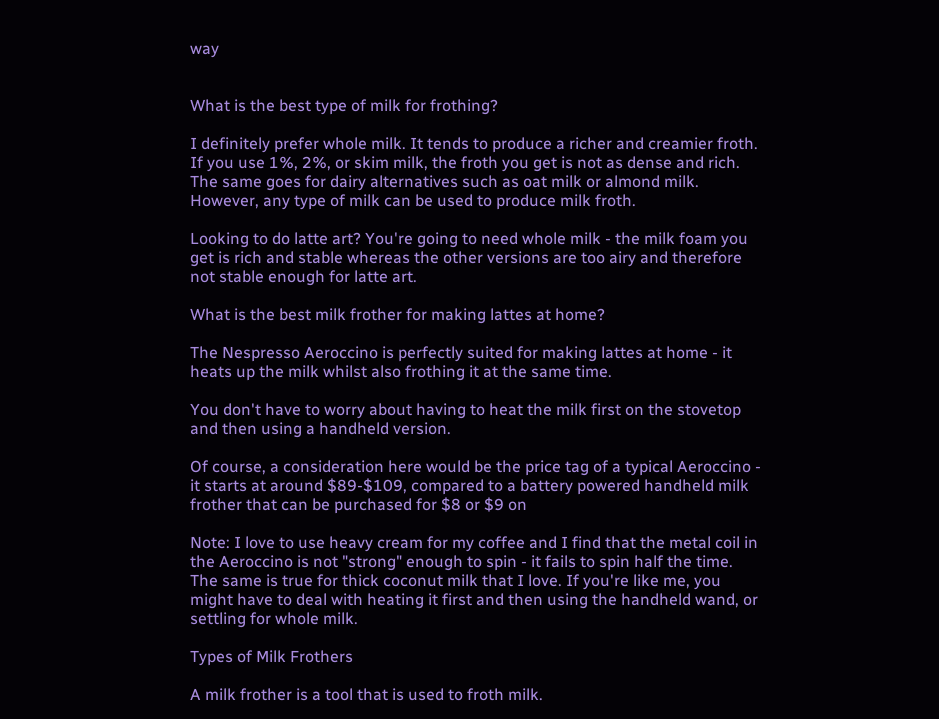way


What is the best type of milk for frothing?

I definitely prefer whole milk. It tends to produce a richer and creamier froth. If you use 1%, 2%, or skim milk, the froth you get is not as dense and rich. The same goes for dairy alternatives such as oat milk or almond milk. However, any type of milk can be used to produce milk froth.

Looking to do latte art? You're going to need whole milk - the milk foam you get is rich and stable whereas the other versions are too airy and therefore not stable enough for latte art.

What is the best milk frother for making lattes at home?

The Nespresso Aeroccino is perfectly suited for making lattes at home - it heats up the milk whilst also frothing it at the same time.

You don't have to worry about having to heat the milk first on the stovetop and then using a handheld version.

Of course, a consideration here would be the price tag of a typical Aeroccino - it starts at around $89-$109, compared to a battery powered handheld milk frother that can be purchased for $8 or $9 on

Note: I love to use heavy cream for my coffee and I find that the metal coil in the Aeroccino is not "strong" enough to spin - it fails to spin half the time. The same is true for thick coconut milk that I love. If you're like me, you might have to deal with heating it first and then using the handheld wand, or settling for whole milk.

Types of Milk Frothers

A milk frother is a tool that is used to froth milk.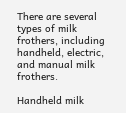There are several types of milk frothers, including handheld, electric, and manual milk frothers.

Handheld milk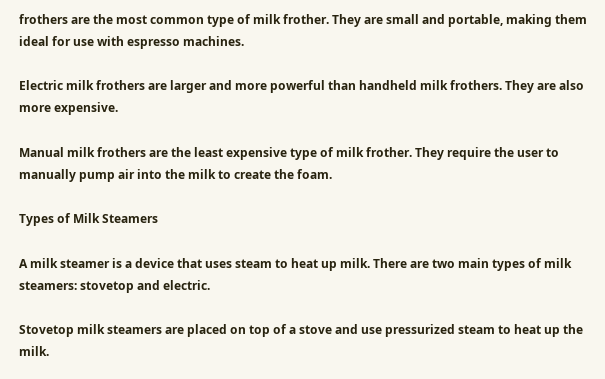frothers are the most common type of milk frother. They are small and portable, making them ideal for use with espresso machines.

Electric milk frothers are larger and more powerful than handheld milk frothers. They are also more expensive.

Manual milk frothers are the least expensive type of milk frother. They require the user to manually pump air into the milk to create the foam.

Types of Milk Steamers

A milk steamer is a device that uses steam to heat up milk. There are two main types of milk steamers: stovetop and electric.

Stovetop milk steamers are placed on top of a stove and use pressurized steam to heat up the milk.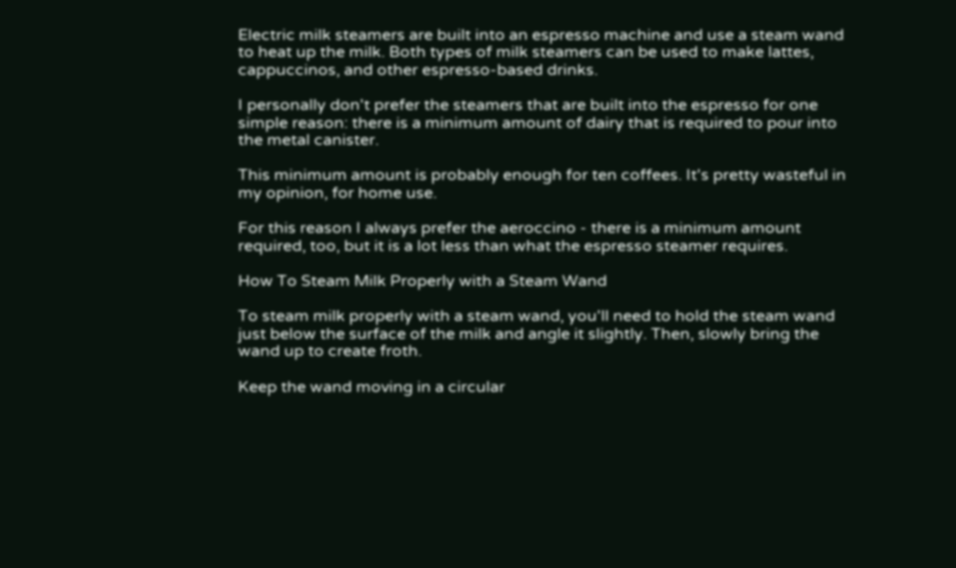Electric milk steamers are built into an espresso machine and use a steam wand to heat up the milk. Both types of milk steamers can be used to make lattes, cappuccinos, and other espresso-based drinks.

I personally don't prefer the steamers that are built into the espresso for one simple reason: there is a minimum amount of dairy that is required to pour into the metal canister.

This minimum amount is probably enough for ten coffees. It's pretty wasteful in my opinion, for home use.

For this reason I always prefer the aeroccino - there is a minimum amount required, too, but it is a lot less than what the espresso steamer requires.

How To Steam Milk Properly with a Steam Wand

To steam milk properly with a steam wand, you'll need to hold the steam wand just below the surface of the milk and angle it slightly. Then, slowly bring the wand up to create froth.

Keep the wand moving in a circular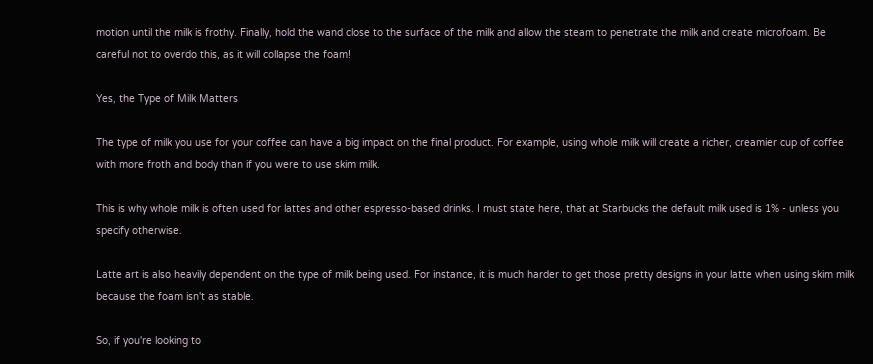motion until the milk is frothy. Finally, hold the wand close to the surface of the milk and allow the steam to penetrate the milk and create microfoam. Be careful not to overdo this, as it will collapse the foam!

Yes, the Type of Milk Matters

The type of milk you use for your coffee can have a big impact on the final product. For example, using whole milk will create a richer, creamier cup of coffee with more froth and body than if you were to use skim milk.

This is why whole milk is often used for lattes and other espresso-based drinks. I must state here, that at Starbucks the default milk used is 1% - unless you specify otherwise.

Latte art is also heavily dependent on the type of milk being used. For instance, it is much harder to get those pretty designs in your latte when using skim milk because the foam isn't as stable.

So, if you're looking to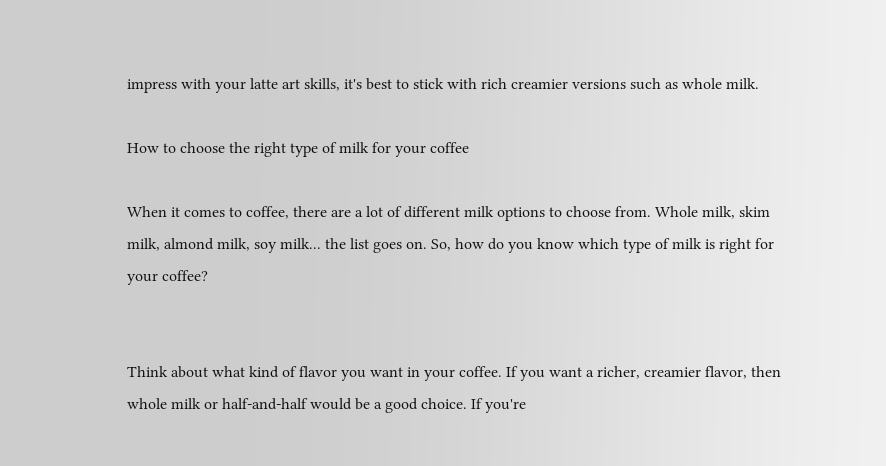impress with your latte art skills, it's best to stick with rich creamier versions such as whole milk.

How to choose the right type of milk for your coffee

When it comes to coffee, there are a lot of different milk options to choose from. Whole milk, skim milk, almond milk, soy milk... the list goes on. So, how do you know which type of milk is right for your coffee?


Think about what kind of flavor you want in your coffee. If you want a richer, creamier flavor, then whole milk or half-and-half would be a good choice. If you're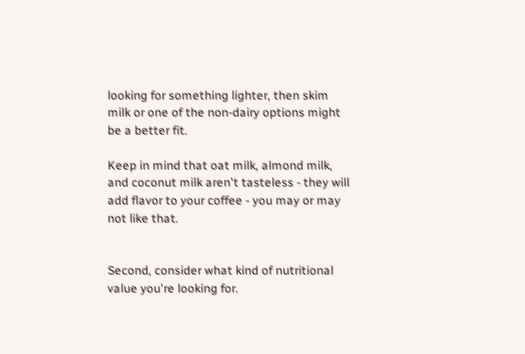looking for something lighter, then skim milk or one of the non-dairy options might be a better fit.

Keep in mind that oat milk, almond milk, and coconut milk aren't tasteless - they will add flavor to your coffee - you may or may not like that.


Second, consider what kind of nutritional value you're looking for.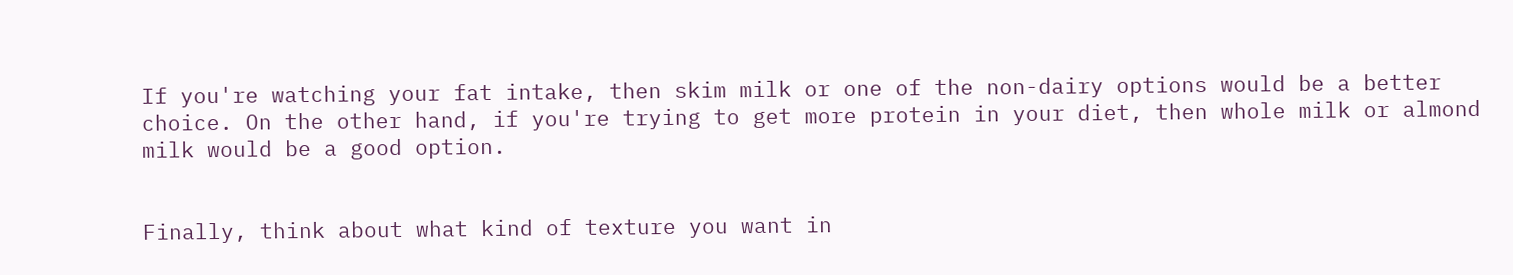If you're watching your fat intake, then skim milk or one of the non-dairy options would be a better choice. On the other hand, if you're trying to get more protein in your diet, then whole milk or almond milk would be a good option.


Finally, think about what kind of texture you want in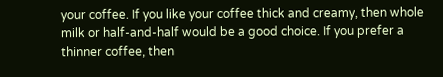your coffee. If you like your coffee thick and creamy, then whole milk or half-and-half would be a good choice. If you prefer a thinner coffee, then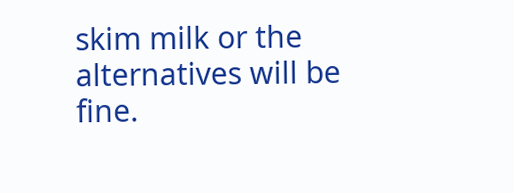skim milk or the alternatives will be fine.